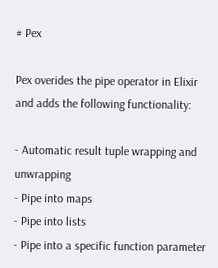# Pex

Pex overides the pipe operator in Elixir and adds the following functionality:

- Automatic result tuple wrapping and unwrapping
- Pipe into maps
- Pipe into lists
- Pipe into a specific function parameter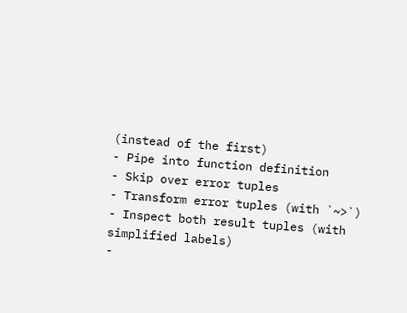(instead of the first)
- Pipe into function definition
- Skip over error tuples
- Transform error tuples (with `~>`)
- Inspect both result tuples (with simplified labels)
-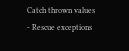Catch thrown values
- Rescue exceptions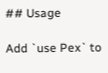## Usage

Add `use Pex` to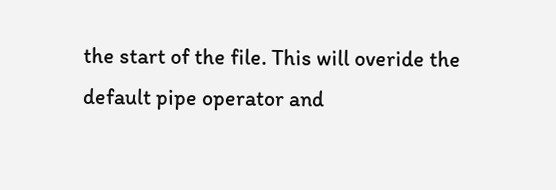the start of the file. This will overide the default pipe operator and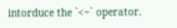intorduce the `<~` operator.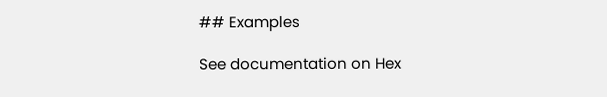## Examples

See documentation on Hex